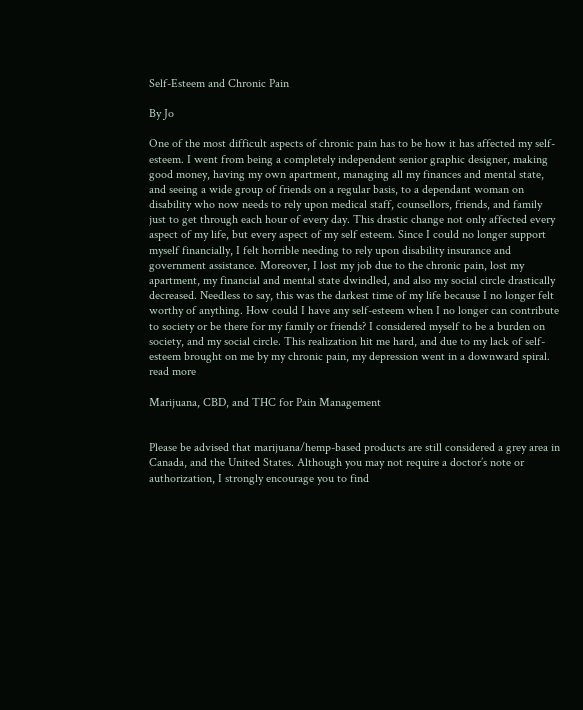Self-Esteem and Chronic Pain

By Jo

One of the most difficult aspects of chronic pain has to be how it has affected my self-esteem. I went from being a completely independent senior graphic designer, making good money, having my own apartment, managing all my finances and mental state, and seeing a wide group of friends on a regular basis, to a dependant woman on disability who now needs to rely upon medical staff, counsellors, friends, and family just to get through each hour of every day. This drastic change not only affected every aspect of my life, but every aspect of my self esteem. Since I could no longer support myself financially, I felt horrible needing to rely upon disability insurance and government assistance. Moreover, I lost my job due to the chronic pain, lost my apartment, my financial and mental state dwindled, and also my social circle drastically decreased. Needless to say, this was the darkest time of my life because I no longer felt worthy of anything. How could I have any self-esteem when I no longer can contribute to society or be there for my family or friends? I considered myself to be a burden on society, and my social circle. This realization hit me hard, and due to my lack of self-esteem brought on me by my chronic pain, my depression went in a downward spiral. read more

Marijuana, CBD, and THC for Pain Management


Please be advised that marijuana/hemp-based products are still considered a grey area in Canada, and the United States. Although you may not require a doctor’s note or authorization, I strongly encourage you to find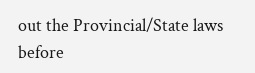out the Provincial/State laws before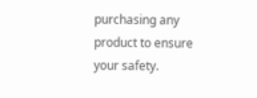purchasing any product to ensure your safety.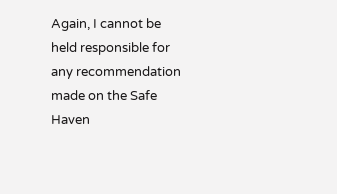Again, I cannot be held responsible for any recommendation made on the Safe Haven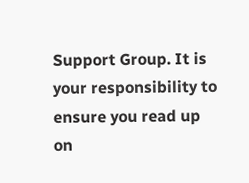Support Group. It is your responsibility to ensure you read up on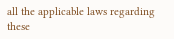all the applicable laws regarding these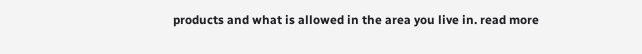products and what is allowed in the area you live in. read more